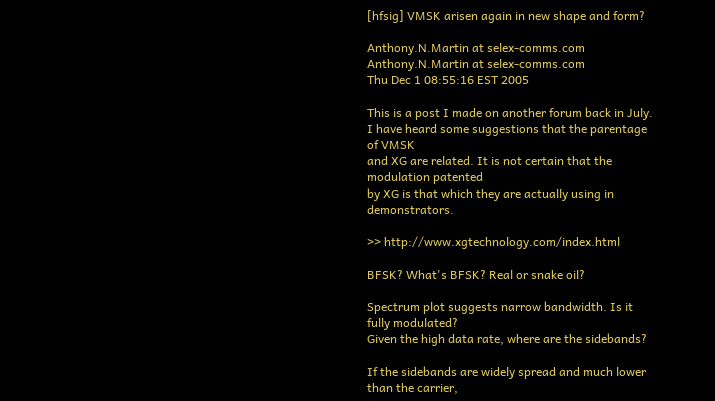[hfsig] VMSK arisen again in new shape and form?

Anthony.N.Martin at selex-comms.com Anthony.N.Martin at selex-comms.com
Thu Dec 1 08:55:16 EST 2005

This is a post I made on another forum back in July.
I have heard some suggestions that the parentage of VMSK
and XG are related. It is not certain that the modulation patented
by XG is that which they are actually using in demonstrators.

>> http://www.xgtechnology.com/index.html

BFSK? What's BFSK? Real or snake oil?

Spectrum plot suggests narrow bandwidth. Is it fully modulated?
Given the high data rate, where are the sidebands?

If the sidebands are widely spread and much lower than the carrier,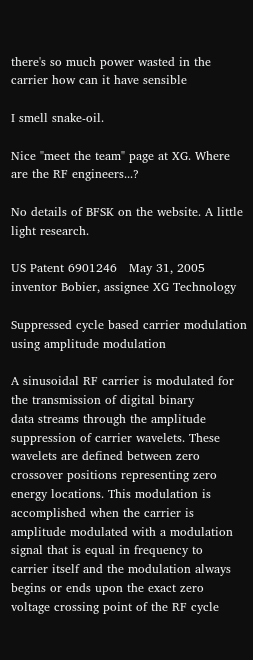there's so much power wasted in the carrier how can it have sensible

I smell snake-oil.

Nice "meet the team" page at XG. Where are the RF engineers...?

No details of BFSK on the website. A little light research.

US Patent 6901246   May 31, 2005
inventor Bobier, assignee XG Technology

Suppressed cycle based carrier modulation using amplitude modulation

A sinusoidal RF carrier is modulated for the transmission of digital binary
data streams through the amplitude suppression of carrier wavelets. These
wavelets are defined between zero crossover positions representing zero
energy locations. This modulation is accomplished when the carrier is
amplitude modulated with a modulation signal that is equal in frequency to
carrier itself and the modulation always begins or ends upon the exact zero
voltage crossing point of the RF cycle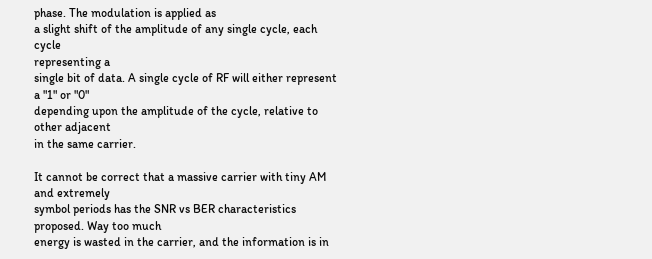phase. The modulation is applied as
a slight shift of the amplitude of any single cycle, each cycle
representing a
single bit of data. A single cycle of RF will either represent a "1" or "0"
depending upon the amplitude of the cycle, relative to other adjacent
in the same carrier.

It cannot be correct that a massive carrier with tiny AM and extremely
symbol periods has the SNR vs BER characteristics proposed. Way too much
energy is wasted in the carrier, and the information is in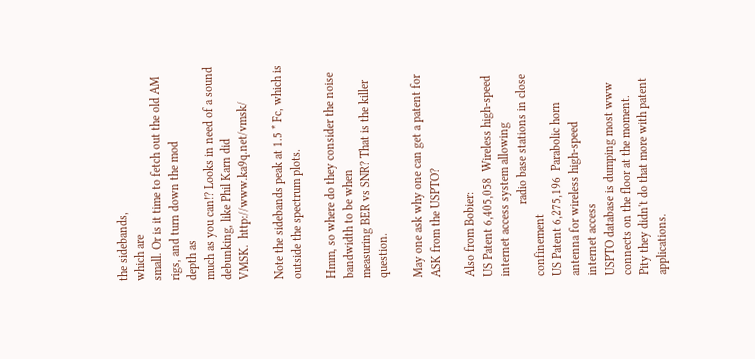the sidebands,
which are
small. Or is it time to fetch out the old AM rigs, and turn down the mod
depth as
much as you can!? Looks in need of a sound debunking, like Phil Karn did
VMSK.  http://www.ka9q.net/vmsk/

Note the sidebands peak at 1.5 * Fc, which is outside the spectrum plots.

Hmm, so where do they consider the noise bandwidth to be when
measuring BER vs SNR? That is the killer question.

May one ask why one can get a patent for ASK from the USPTO?

Also from Bobier:
US Patent 6,405,058  Wireless high-speed internet access system allowing
                        radio base stations in close confinement
US Patent 6,275,196  Parabolic horn antenna for wireless high-speed
internet access
USPTO database is dumping most www connects on the floor at the moment.
Pity they didn't do that more with patent applications.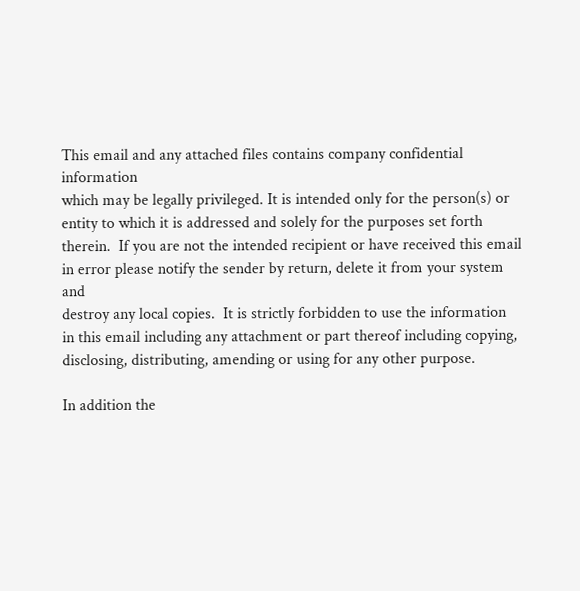This email and any attached files contains company confidential information
which may be legally privileged. It is intended only for the person(s) or
entity to which it is addressed and solely for the purposes set forth
therein.  If you are not the intended recipient or have received this email
in error please notify the sender by return, delete it from your system and
destroy any local copies.  It is strictly forbidden to use the information
in this email including any attachment or part thereof including copying,
disclosing, distributing, amending or using for any other purpose.

In addition the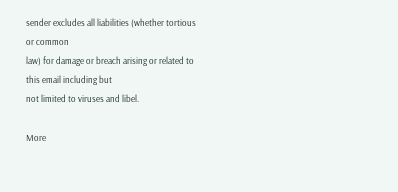sender excludes all liabilities (whether tortious or common
law) for damage or breach arising or related to this email including but
not limited to viruses and libel.

More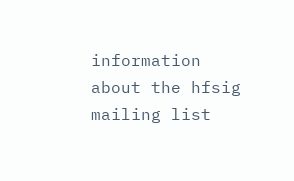information about the hfsig mailing list